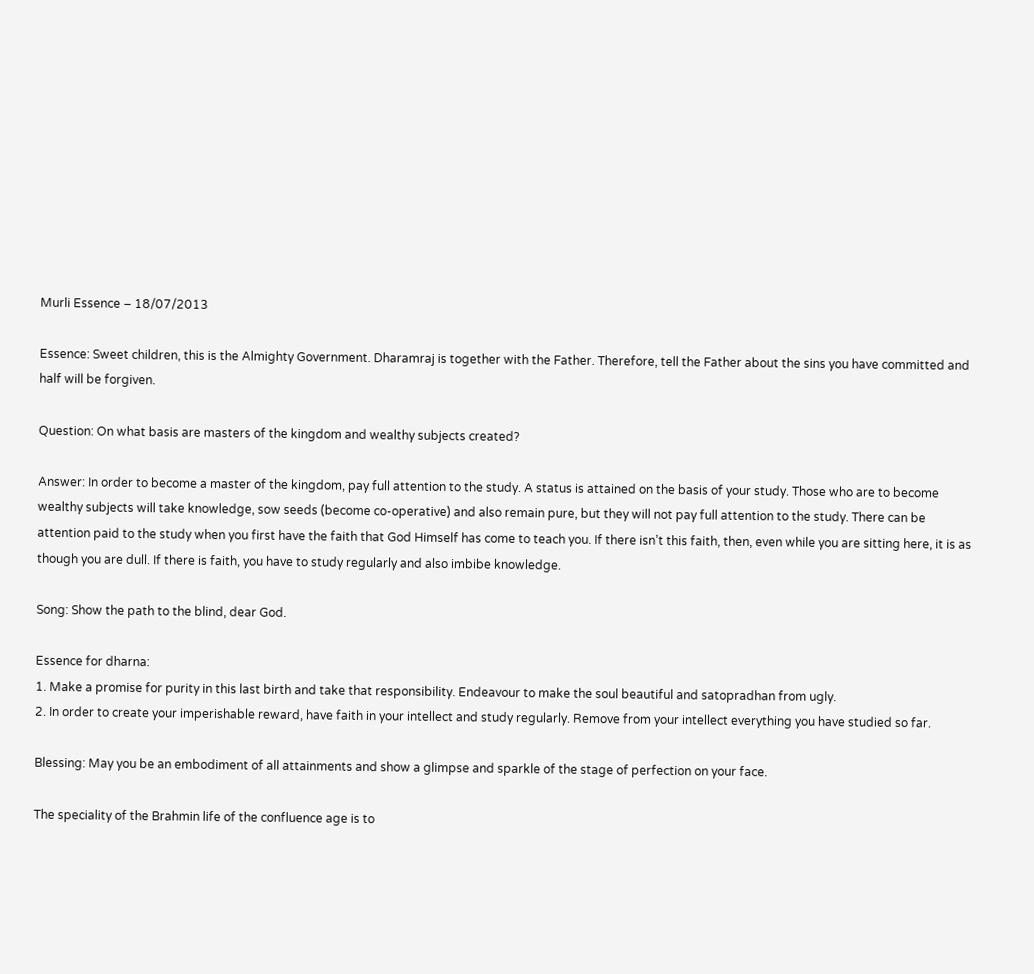Murli Essence – 18/07/2013

Essence: Sweet children, this is the Almighty Government. Dharamraj is together with the Father. Therefore, tell the Father about the sins you have committed and half will be forgiven.

Question: On what basis are masters of the kingdom and wealthy subjects created?

Answer: In order to become a master of the kingdom, pay full attention to the study. A status is attained on the basis of your study. Those who are to become wealthy subjects will take knowledge, sow seeds (become co-operative) and also remain pure, but they will not pay full attention to the study. There can be attention paid to the study when you first have the faith that God Himself has come to teach you. If there isn’t this faith, then, even while you are sitting here, it is as though you are dull. If there is faith, you have to study regularly and also imbibe knowledge.

Song: Show the path to the blind, dear God.

Essence for dharna:
1. Make a promise for purity in this last birth and take that responsibility. Endeavour to make the soul beautiful and satopradhan from ugly.
2. In order to create your imperishable reward, have faith in your intellect and study regularly. Remove from your intellect everything you have studied so far.

Blessing: May you be an embodiment of all attainments and show a glimpse and sparkle of the stage of perfection on your face.

The speciality of the Brahmin life of the confluence age is to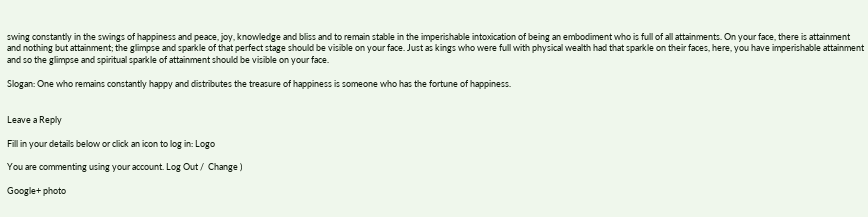swing constantly in the swings of happiness and peace, joy, knowledge and bliss and to remain stable in the imperishable intoxication of being an embodiment who is full of all attainments. On your face, there is attainment and nothing but attainment; the glimpse and sparkle of that perfect stage should be visible on your face. Just as kings who were full with physical wealth had that sparkle on their faces, here, you have imperishable attainment and so the glimpse and spiritual sparkle of attainment should be visible on your face.

Slogan: One who remains constantly happy and distributes the treasure of happiness is someone who has the fortune of happiness.


Leave a Reply

Fill in your details below or click an icon to log in: Logo

You are commenting using your account. Log Out /  Change )

Google+ photo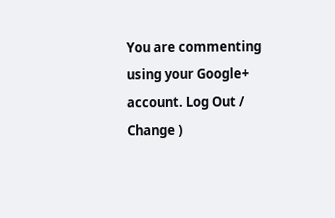You are commenting using your Google+ account. Log Out /  Change )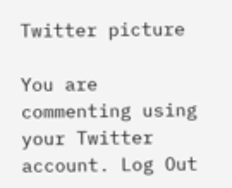Twitter picture

You are commenting using your Twitter account. Log Out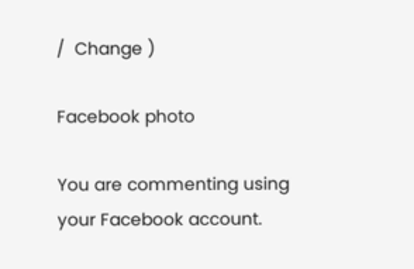/  Change )

Facebook photo

You are commenting using your Facebook account.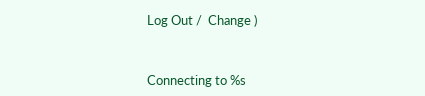Log Out /  Change )


Connecting to %s